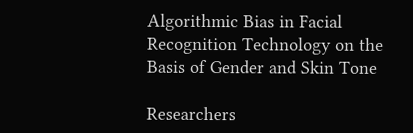Algorithmic Bias in Facial Recognition Technology on the Basis of Gender and Skin Tone

Researchers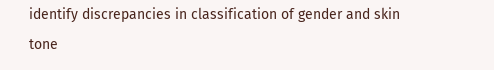identify discrepancies in classification of gender and skin tone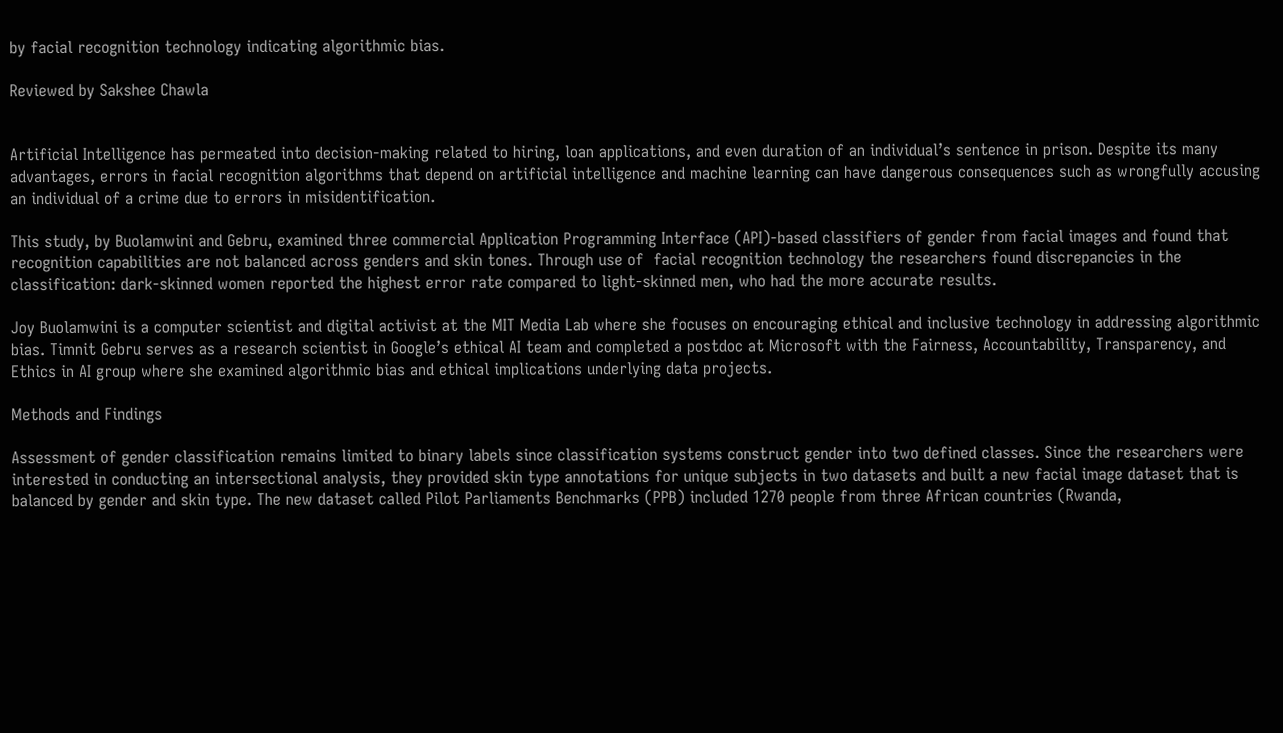by facial recognition technology indicating algorithmic bias.

Reviewed by Sakshee Chawla


Artificial Intelligence has permeated into decision-making related to hiring, loan applications, and even duration of an individual’s sentence in prison. Despite its many advantages, errors in facial recognition algorithms that depend on artificial intelligence and machine learning can have dangerous consequences such as wrongfully accusing an individual of a crime due to errors in misidentification.

This study, by Buolamwini and Gebru, examined three commercial Application Programming Interface (API)-based classifiers of gender from facial images and found that recognition capabilities are not balanced across genders and skin tones. Through use of  facial recognition technology the researchers found discrepancies in the classification: dark-skinned women reported the highest error rate compared to light-skinned men, who had the more accurate results.

Joy Buolamwini is a computer scientist and digital activist at the MIT Media Lab where she focuses on encouraging ethical and inclusive technology in addressing algorithmic bias. Timnit Gebru serves as a research scientist in Google’s ethical AI team and completed a postdoc at Microsoft with the Fairness, Accountability, Transparency, and Ethics in AI group where she examined algorithmic bias and ethical implications underlying data projects.

Methods and Findings

Assessment of gender classification remains limited to binary labels since classification systems construct gender into two defined classes. Since the researchers were interested in conducting an intersectional analysis, they provided skin type annotations for unique subjects in two datasets and built a new facial image dataset that is balanced by gender and skin type. The new dataset called Pilot Parliaments Benchmarks (PPB) included 1270 people from three African countries (Rwanda,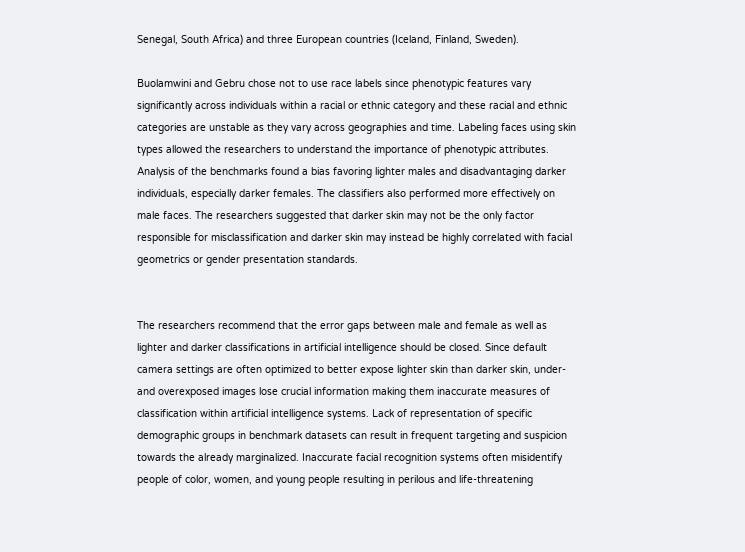Senegal, South Africa) and three European countries (Iceland, Finland, Sweden).

Buolamwini and Gebru chose not to use race labels since phenotypic features vary significantly across individuals within a racial or ethnic category and these racial and ethnic categories are unstable as they vary across geographies and time. Labeling faces using skin types allowed the researchers to understand the importance of phenotypic attributes. Analysis of the benchmarks found a bias favoring lighter males and disadvantaging darker individuals, especially darker females. The classifiers also performed more effectively on male faces. The researchers suggested that darker skin may not be the only factor responsible for misclassification and darker skin may instead be highly correlated with facial geometrics or gender presentation standards.


The researchers recommend that the error gaps between male and female as well as lighter and darker classifications in artificial intelligence should be closed. Since default camera settings are often optimized to better expose lighter skin than darker skin, under- and overexposed images lose crucial information making them inaccurate measures of classification within artificial intelligence systems. Lack of representation of specific demographic groups in benchmark datasets can result in frequent targeting and suspicion towards the already marginalized. Inaccurate facial recognition systems often misidentify people of color, women, and young people resulting in perilous and life-threatening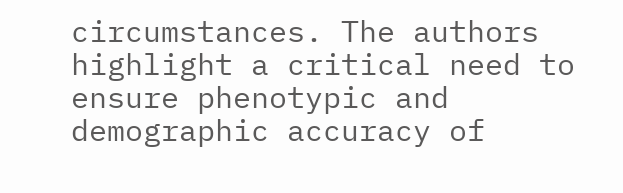circumstances. The authors highlight a critical need to ensure phenotypic and demographic accuracy of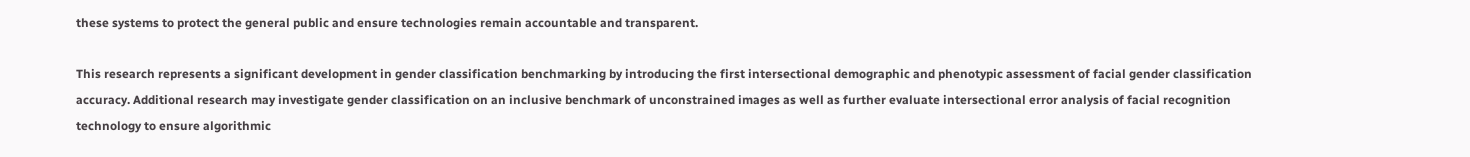these systems to protect the general public and ensure technologies remain accountable and transparent.

This research represents a significant development in gender classification benchmarking by introducing the first intersectional demographic and phenotypic assessment of facial gender classification accuracy. Additional research may investigate gender classification on an inclusive benchmark of unconstrained images as well as further evaluate intersectional error analysis of facial recognition technology to ensure algorithmic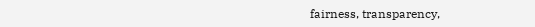fairness, transparency,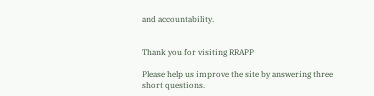and accountability.


Thank you for visiting RRAPP

Please help us improve the site by answering three short questions.